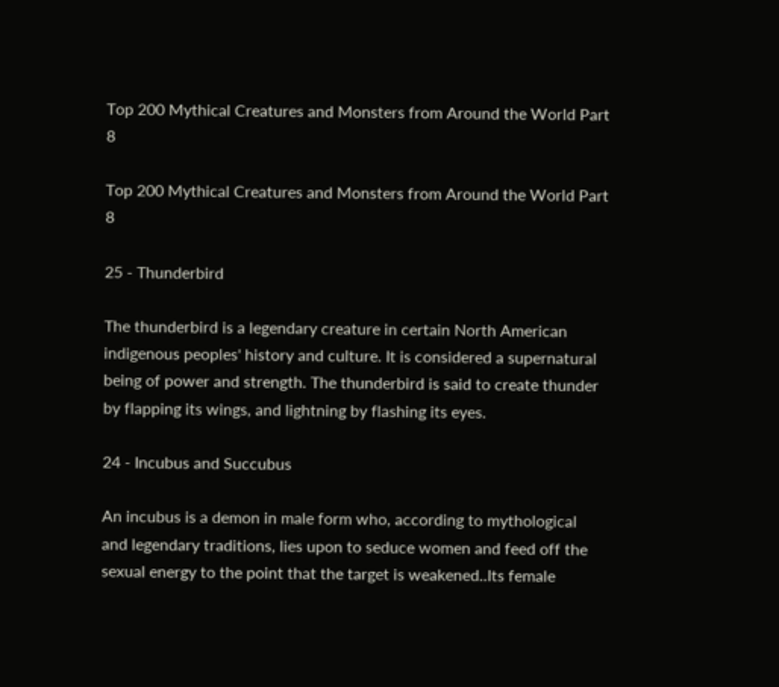Top 200 Mythical Creatures and Monsters from Around the World Part 8

Top 200 Mythical Creatures and Monsters from Around the World Part 8

25 - Thunderbird

The thunderbird is a legendary creature in certain North American indigenous peoples' history and culture. It is considered a supernatural being of power and strength. The thunderbird is said to create thunder by flapping its wings, and lightning by flashing its eyes.

24 - Incubus and Succubus

An incubus is a demon in male form who, according to mythological and legendary traditions, lies upon to seduce women and feed off the sexual energy to the point that the target is weakened..Its female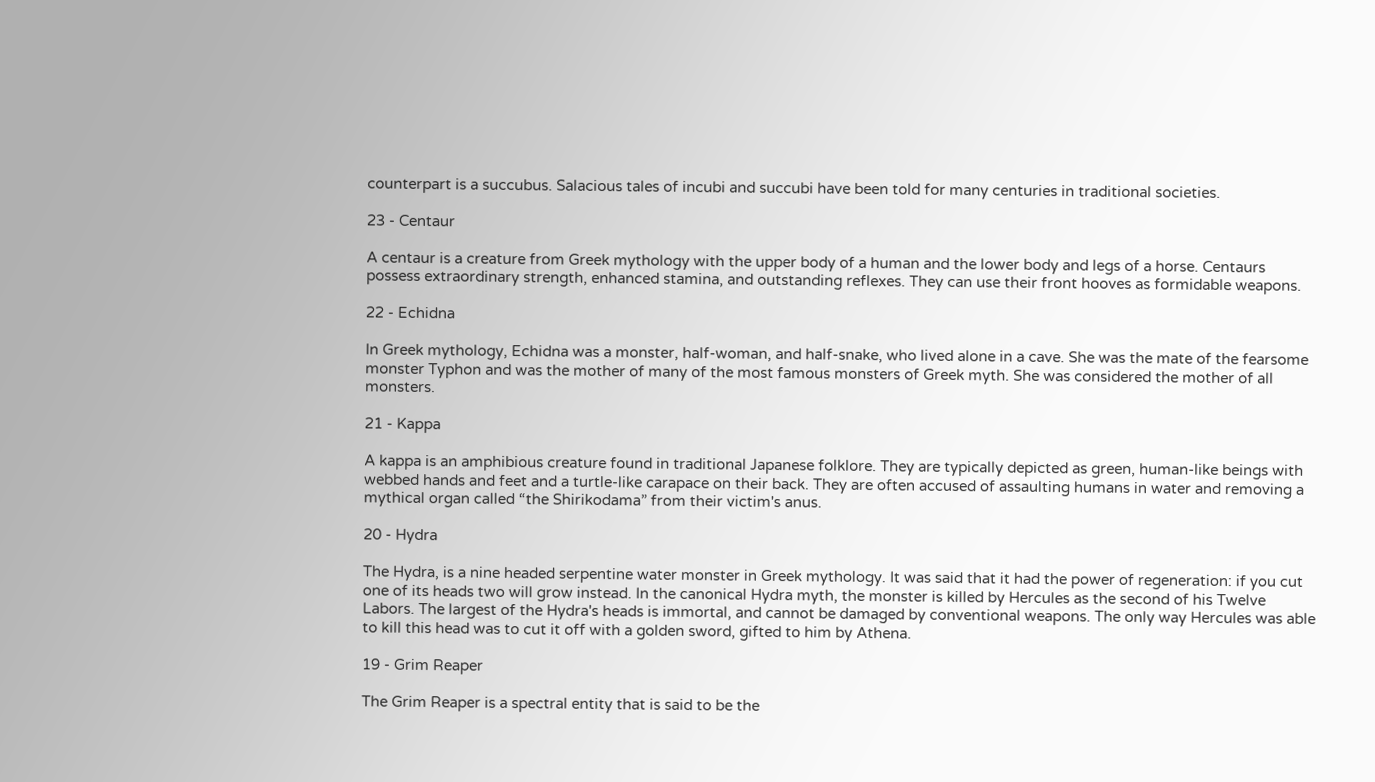counterpart is a succubus. Salacious tales of incubi and succubi have been told for many centuries in traditional societies.

23 - Centaur

A centaur is a creature from Greek mythology with the upper body of a human and the lower body and legs of a horse. Centaurs possess extraordinary strength, enhanced stamina, and outstanding reflexes. They can use their front hooves as formidable weapons.

22 - Echidna

In Greek mythology, Echidna was a monster, half-woman, and half-snake, who lived alone in a cave. She was the mate of the fearsome monster Typhon and was the mother of many of the most famous monsters of Greek myth. She was considered the mother of all monsters.

21 - Kappa

A kappa is an amphibious creature found in traditional Japanese folklore. They are typically depicted as green, human-like beings with webbed hands and feet and a turtle-like carapace on their back. They are often accused of assaulting humans in water and removing a mythical organ called “the Shirikodama” from their victim's anus.

20 - Hydra

The Hydra, is a nine headed serpentine water monster in Greek mythology. It was said that it had the power of regeneration: if you cut one of its heads two will grow instead. In the canonical Hydra myth, the monster is killed by Hercules as the second of his Twelve Labors. The largest of the Hydra's heads is immortal, and cannot be damaged by conventional weapons. The only way Hercules was able to kill this head was to cut it off with a golden sword, gifted to him by Athena.

19 - Grim Reaper

The Grim Reaper is a spectral entity that is said to be the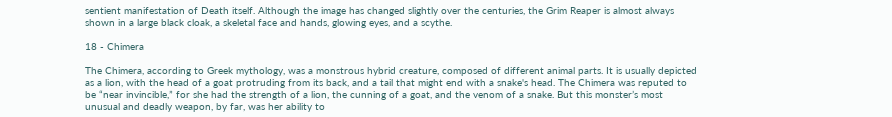sentient manifestation of Death itself. Although the image has changed slightly over the centuries, the Grim Reaper is almost always shown in a large black cloak, a skeletal face and hands, glowing eyes, and a scythe.

18 - Chimera

The Chimera, according to Greek mythology, was a monstrous hybrid creature, composed of different animal parts. It is usually depicted as a lion, with the head of a goat protruding from its back, and a tail that might end with a snake's head. The Chimera was reputed to be “near invincible,” for she had the strength of a lion, the cunning of a goat, and the venom of a snake. But this monster’s most unusual and deadly weapon, by far, was her ability to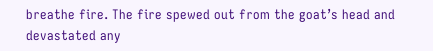breathe fire. The fire spewed out from the goat’s head and devastated any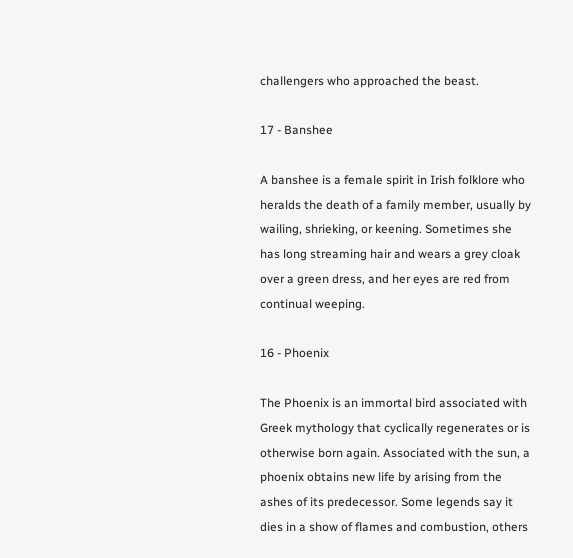challengers who approached the beast.

17 - Banshee

A banshee is a female spirit in Irish folklore who heralds the death of a family member, usually by wailing, shrieking, or keening. Sometimes she has long streaming hair and wears a grey cloak over a green dress, and her eyes are red from continual weeping.

16 - Phoenix

The Phoenix is an immortal bird associated with Greek mythology that cyclically regenerates or is otherwise born again. Associated with the sun, a phoenix obtains new life by arising from the ashes of its predecessor. Some legends say it dies in a show of flames and combustion, others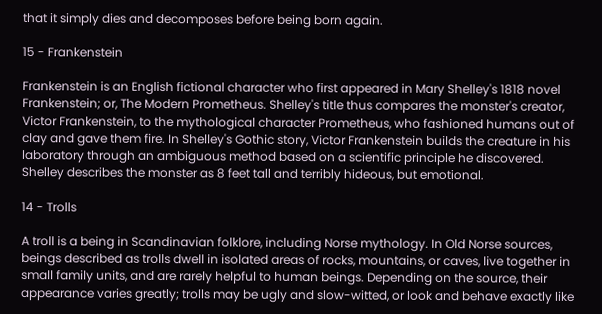that it simply dies and decomposes before being born again.

15 - Frankenstein

Frankenstein is an English fictional character who first appeared in Mary Shelley's 1818 novel Frankenstein; or, The Modern Prometheus. Shelley's title thus compares the monster's creator, Victor Frankenstein, to the mythological character Prometheus, who fashioned humans out of clay and gave them fire. In Shelley's Gothic story, Victor Frankenstein builds the creature in his laboratory through an ambiguous method based on a scientific principle he discovered. Shelley describes the monster as 8 feet tall and terribly hideous, but emotional.

14 - Trolls

A troll is a being in Scandinavian folklore, including Norse mythology. In Old Norse sources, beings described as trolls dwell in isolated areas of rocks, mountains, or caves, live together in small family units, and are rarely helpful to human beings. Depending on the source, their appearance varies greatly; trolls may be ugly and slow-witted, or look and behave exactly like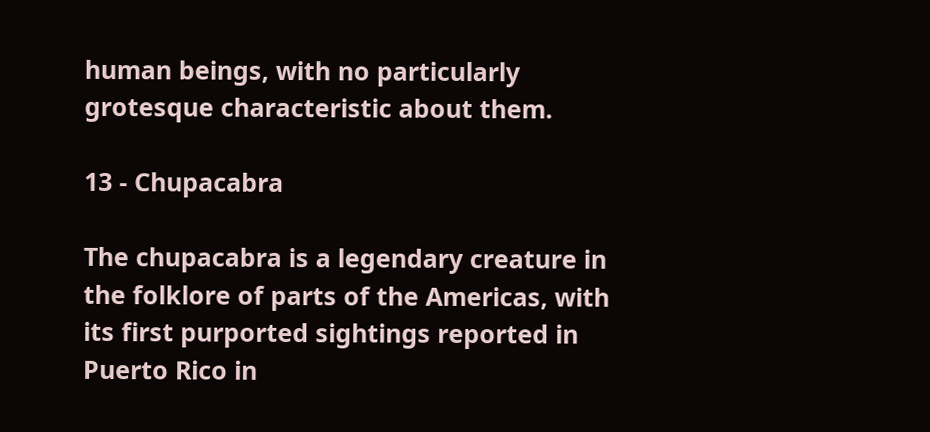human beings, with no particularly grotesque characteristic about them.

13 - Chupacabra

The chupacabra is a legendary creature in the folklore of parts of the Americas, with its first purported sightings reported in Puerto Rico in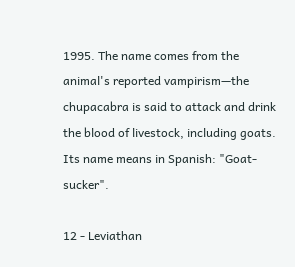1995. The name comes from the animal's reported vampirism—the chupacabra is said to attack and drink the blood of livestock, including goats. Its name means in Spanish: "Goat-sucker".

12 - Leviathan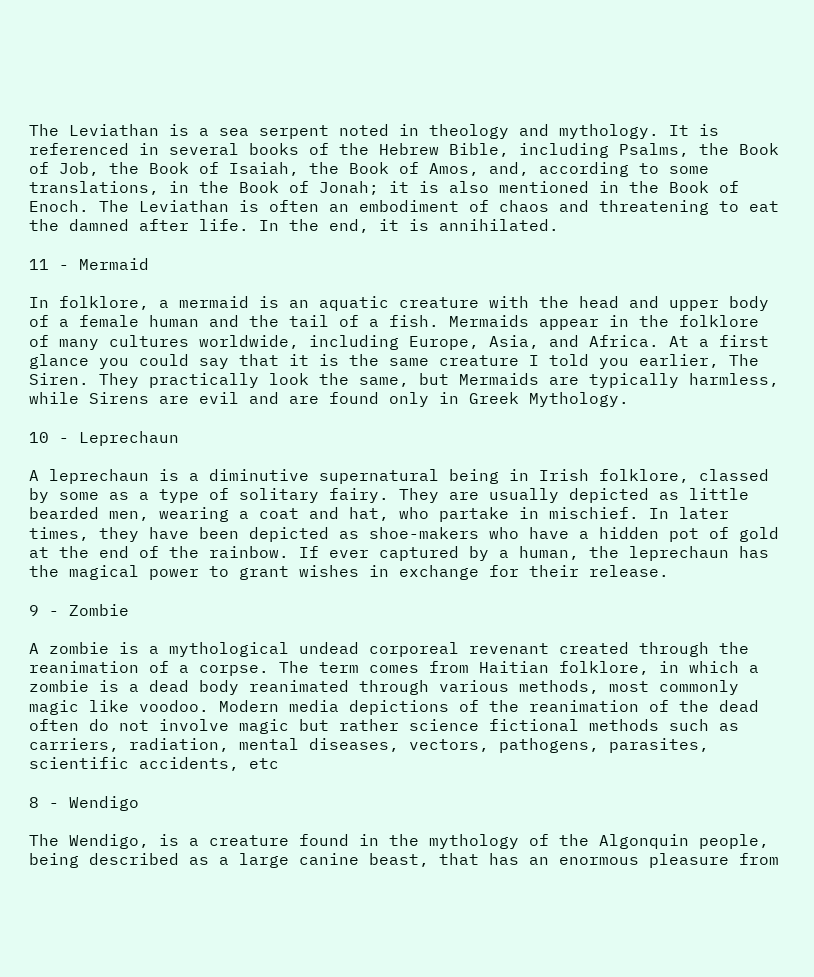The Leviathan is a sea serpent noted in theology and mythology. It is referenced in several books of the Hebrew Bible, including Psalms, the Book of Job, the Book of Isaiah, the Book of Amos, and, according to some translations, in the Book of Jonah; it is also mentioned in the Book of Enoch. The Leviathan is often an embodiment of chaos and threatening to eat the damned after life. In the end, it is annihilated.

11 - Mermaid

In folklore, a mermaid is an aquatic creature with the head and upper body of a female human and the tail of a fish. Mermaids appear in the folklore of many cultures worldwide, including Europe, Asia, and Africa. At a first glance you could say that it is the same creature I told you earlier, The Siren. They practically look the same, but Mermaids are typically harmless, while Sirens are evil and are found only in Greek Mythology.

10 - Leprechaun

A leprechaun is a diminutive supernatural being in Irish folklore, classed by some as a type of solitary fairy. They are usually depicted as little bearded men, wearing a coat and hat, who partake in mischief. In later times, they have been depicted as shoe-makers who have a hidden pot of gold at the end of the rainbow. If ever captured by a human, the leprechaun has the magical power to grant wishes in exchange for their release.

9 - Zombie

A zombie is a mythological undead corporeal revenant created through the reanimation of a corpse. The term comes from Haitian folklore, in which a zombie is a dead body reanimated through various methods, most commonly magic like voodoo. Modern media depictions of the reanimation of the dead often do not involve magic but rather science fictional methods such as carriers, radiation, mental diseases, vectors, pathogens, parasites, scientific accidents, etc

8 - Wendigo

The Wendigo, is a creature found in the mythology of the Algonquin people, being described as a large canine beast, that has an enormous pleasure from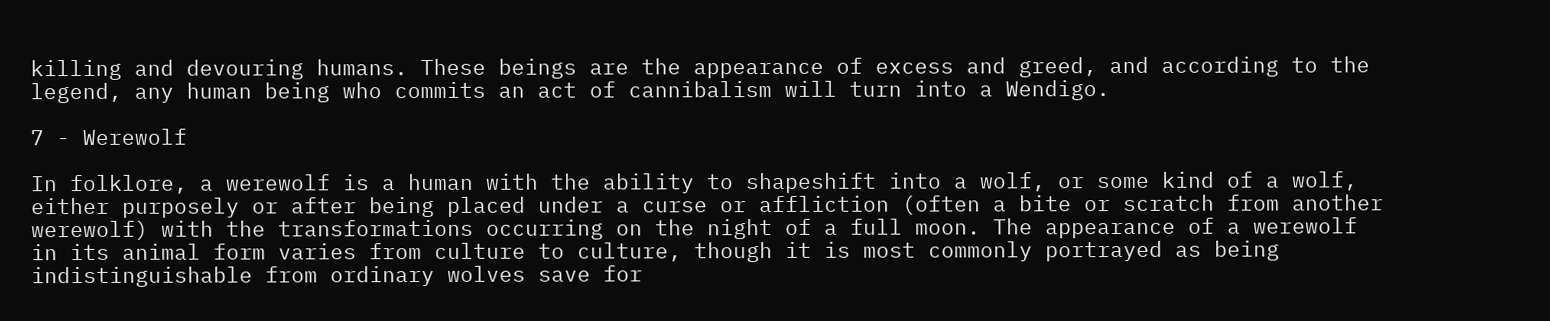killing and devouring humans. These beings are the appearance of excess and greed, and according to the legend, any human being who commits an act of cannibalism will turn into a Wendigo.

7 - Werewolf

In folklore, a werewolf is a human with the ability to shapeshift into a wolf, or some kind of a wolf, either purposely or after being placed under a curse or affliction (often a bite or scratch from another werewolf) with the transformations occurring on the night of a full moon. The appearance of a werewolf in its animal form varies from culture to culture, though it is most commonly portrayed as being indistinguishable from ordinary wolves save for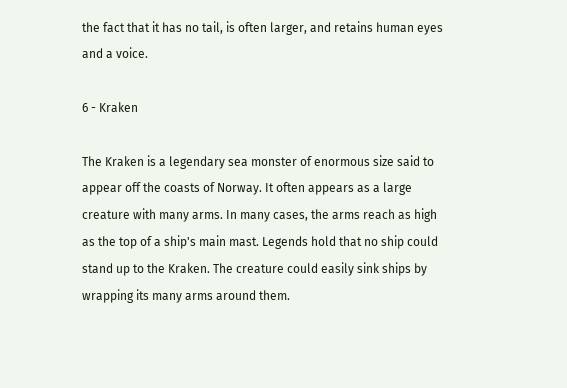the fact that it has no tail, is often larger, and retains human eyes and a voice.

6 - Kraken

The Kraken is a legendary sea monster of enormous size said to appear off the coasts of Norway. It often appears as a large creature with many arms. In many cases, the arms reach as high as the top of a ship's main mast. Legends hold that no ship could stand up to the Kraken. The creature could easily sink ships by wrapping its many arms around them.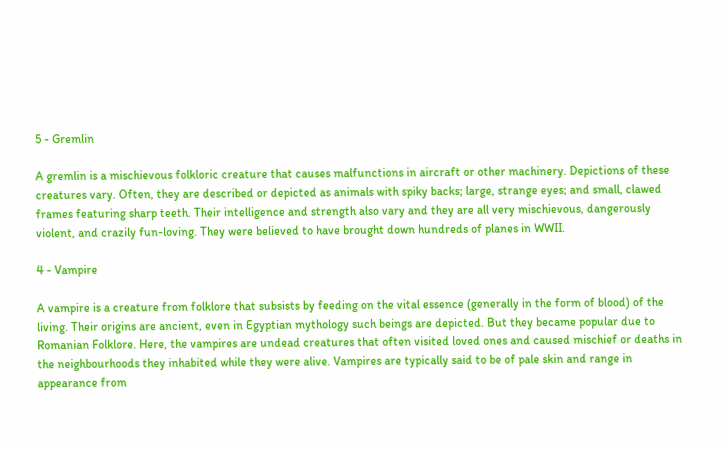5 - Gremlin

A gremlin is a mischievous folkloric creature that causes malfunctions in aircraft or other machinery. Depictions of these creatures vary. Often, they are described or depicted as animals with spiky backs; large, strange eyes; and small, clawed frames featuring sharp teeth. Their intelligence and strength also vary and they are all very mischievous, dangerously violent, and crazily fun-loving. They were believed to have brought down hundreds of planes in WWII.

4 - Vampire

A vampire is a creature from folklore that subsists by feeding on the vital essence (generally in the form of blood) of the living. Their origins are ancient, even in Egyptian mythology such beings are depicted. But they became popular due to Romanian Folklore. Here, the vampires are undead creatures that often visited loved ones and caused mischief or deaths in the neighbourhoods they inhabited while they were alive. Vampires are typically said to be of pale skin and range in appearance from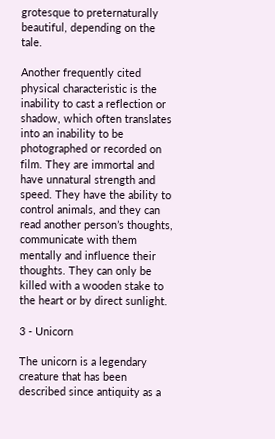grotesque to preternaturally beautiful, depending on the tale.

Another frequently cited physical characteristic is the inability to cast a reflection or shadow, which often translates into an inability to be photographed or recorded on film. They are immortal and have unnatural strength and speed. They have the ability to control animals, and they can read another person’s thoughts, communicate with them mentally and influence their thoughts. They can only be killed with a wooden stake to the heart or by direct sunlight.

3 - Unicorn

The unicorn is a legendary creature that has been described since antiquity as a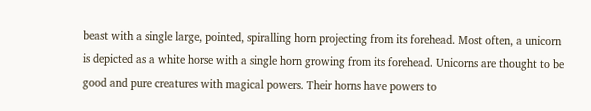beast with a single large, pointed, spiralling horn projecting from its forehead. Most often, a unicorn is depicted as a white horse with a single horn growing from its forehead. Unicorns are thought to be good and pure creatures with magical powers. Their horns have powers to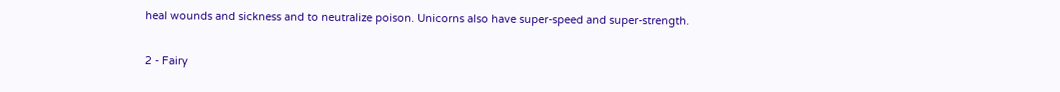heal wounds and sickness and to neutralize poison. Unicorns also have super-speed and super-strength.

2 - Fairy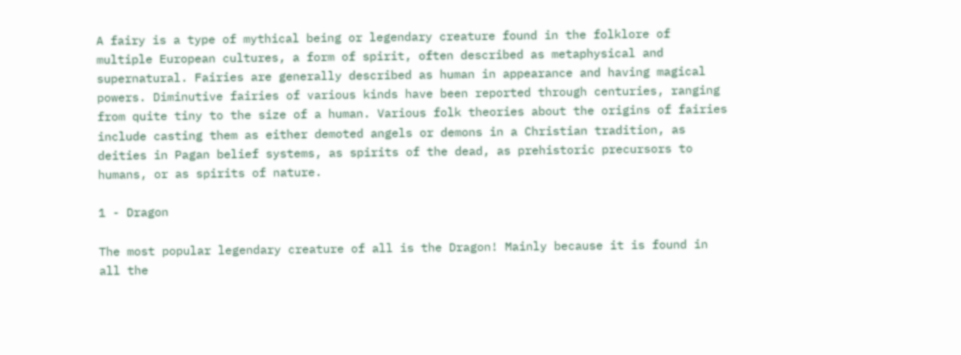A fairy is a type of mythical being or legendary creature found in the folklore of multiple European cultures, a form of spirit, often described as metaphysical and supernatural. Fairies are generally described as human in appearance and having magical powers. Diminutive fairies of various kinds have been reported through centuries, ranging from quite tiny to the size of a human. Various folk theories about the origins of fairies include casting them as either demoted angels or demons in a Christian tradition, as deities in Pagan belief systems, as spirits of the dead, as prehistoric precursors to humans, or as spirits of nature.

1 - Dragon

The most popular legendary creature of all is the Dragon! Mainly because it is found in all the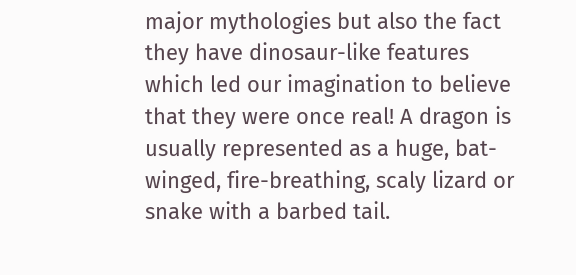major mythologies but also the fact they have dinosaur-like features which led our imagination to believe that they were once real! A dragon is usually represented as a huge, bat-winged, fire-breathing, scaly lizard or snake with a barbed tail.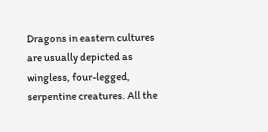Dragons in eastern cultures are usually depicted as wingless, four-legged, serpentine creatures. All the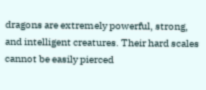dragons are extremely powerful, strong, and intelligent creatures. Their hard scales cannot be easily pierced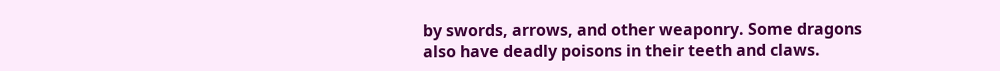by swords, arrows, and other weaponry. Some dragons also have deadly poisons in their teeth and claws.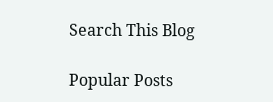Search This Blog

Popular Posts